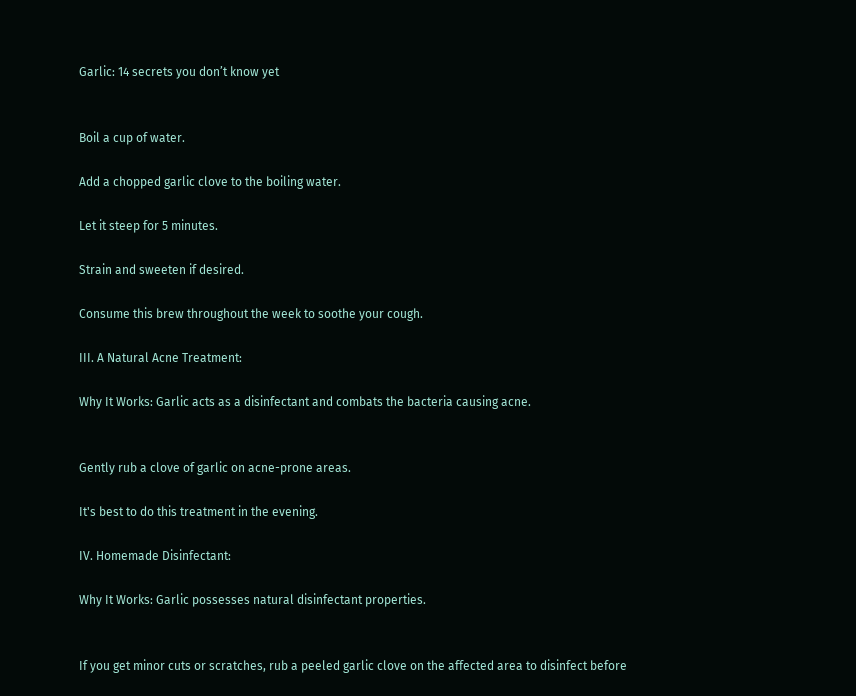Garlic: 14 secrets you don’t know yet


Boil a cup of water.

Add a chopped garlic clove to the boiling water.

Let it steep for 5 minutes.

Strain and sweeten if desired.

Consume this brew throughout the week to soothe your cough.

III. A Natural Acne Treatment:

Why It Works: Garlic acts as a disinfectant and combats the bacteria causing acne.


Gently rub a clove of garlic on acne-prone areas.

It's best to do this treatment in the evening.

IV. Homemade Disinfectant:

Why It Works: Garlic possesses natural disinfectant properties.


If you get minor cuts or scratches, rub a peeled garlic clove on the affected area to disinfect before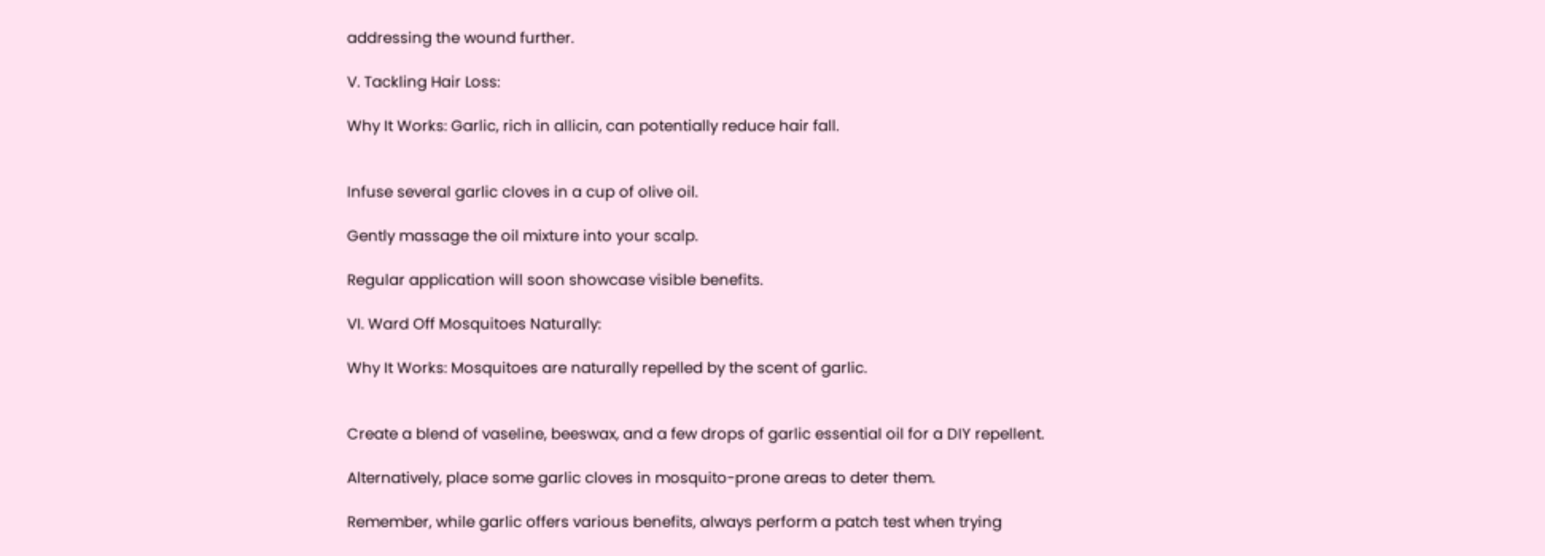addressing the wound further.

V. Tackling Hair Loss:

Why It Works: Garlic, rich in allicin, can potentially reduce hair fall.


Infuse several garlic cloves in a cup of olive oil.

Gently massage the oil mixture into your scalp.

Regular application will soon showcase visible benefits.

VI. Ward Off Mosquitoes Naturally:

Why It Works: Mosquitoes are naturally repelled by the scent of garlic.


Create a blend of vaseline, beeswax, and a few drops of garlic essential oil for a DIY repellent.

Alternatively, place some garlic cloves in mosquito-prone areas to deter them.

Remember, while garlic offers various benefits, always perform a patch test when trying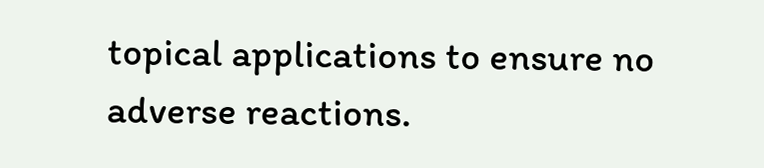topical applications to ensure no adverse reactions.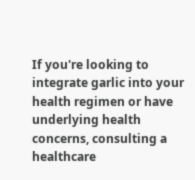If you're looking to integrate garlic into your health regimen or have underlying health concerns, consulting a healthcare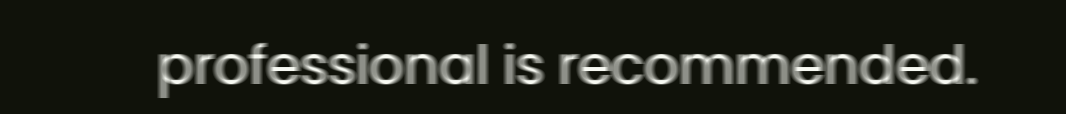professional is recommended.